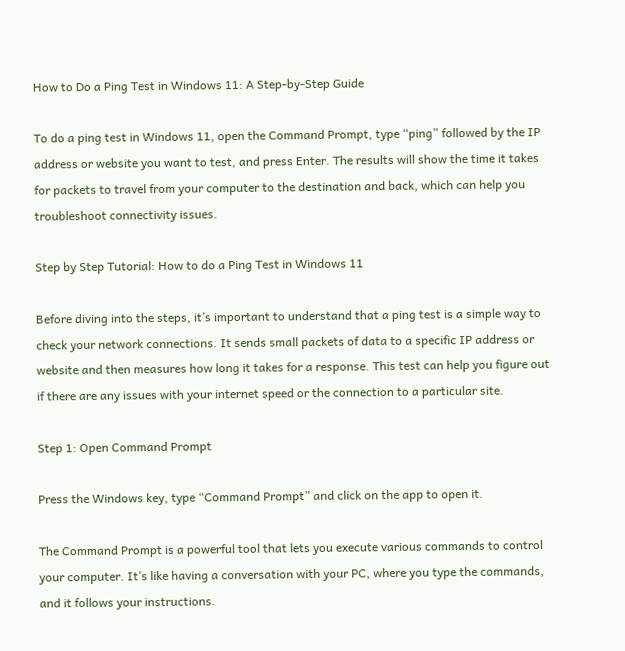How to Do a Ping Test in Windows 11: A Step-by-Step Guide

To do a ping test in Windows 11, open the Command Prompt, type “ping” followed by the IP address or website you want to test, and press Enter. The results will show the time it takes for packets to travel from your computer to the destination and back, which can help you troubleshoot connectivity issues.

Step by Step Tutorial: How to do a Ping Test in Windows 11

Before diving into the steps, it’s important to understand that a ping test is a simple way to check your network connections. It sends small packets of data to a specific IP address or website and then measures how long it takes for a response. This test can help you figure out if there are any issues with your internet speed or the connection to a particular site.

Step 1: Open Command Prompt

Press the Windows key, type “Command Prompt” and click on the app to open it.

The Command Prompt is a powerful tool that lets you execute various commands to control your computer. It’s like having a conversation with your PC, where you type the commands, and it follows your instructions.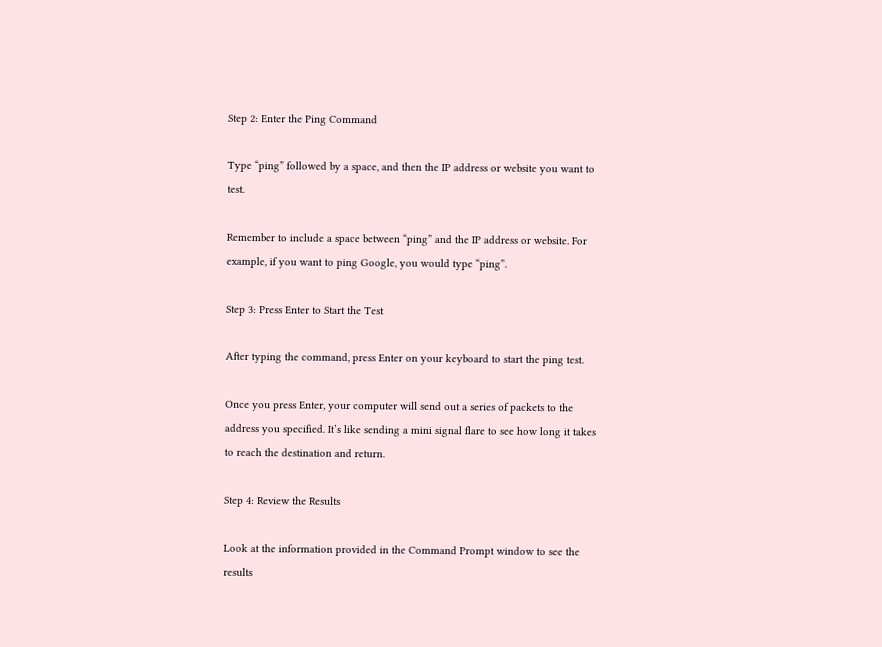Step 2: Enter the Ping Command

Type “ping” followed by a space, and then the IP address or website you want to test.

Remember to include a space between “ping” and the IP address or website. For example, if you want to ping Google, you would type “ping”.

Step 3: Press Enter to Start the Test

After typing the command, press Enter on your keyboard to start the ping test.

Once you press Enter, your computer will send out a series of packets to the address you specified. It’s like sending a mini signal flare to see how long it takes to reach the destination and return.

Step 4: Review the Results

Look at the information provided in the Command Prompt window to see the results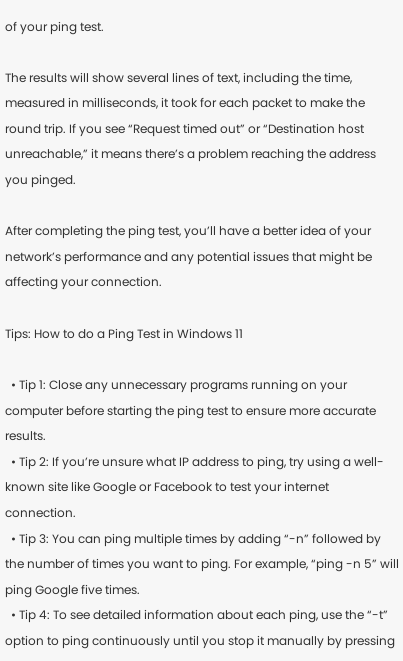of your ping test.

The results will show several lines of text, including the time, measured in milliseconds, it took for each packet to make the round trip. If you see “Request timed out” or “Destination host unreachable,” it means there’s a problem reaching the address you pinged.

After completing the ping test, you’ll have a better idea of your network’s performance and any potential issues that might be affecting your connection.

Tips: How to do a Ping Test in Windows 11

  • Tip 1: Close any unnecessary programs running on your computer before starting the ping test to ensure more accurate results.
  • Tip 2: If you’re unsure what IP address to ping, try using a well-known site like Google or Facebook to test your internet connection.
  • Tip 3: You can ping multiple times by adding “-n” followed by the number of times you want to ping. For example, “ping -n 5” will ping Google five times.
  • Tip 4: To see detailed information about each ping, use the “-t” option to ping continuously until you stop it manually by pressing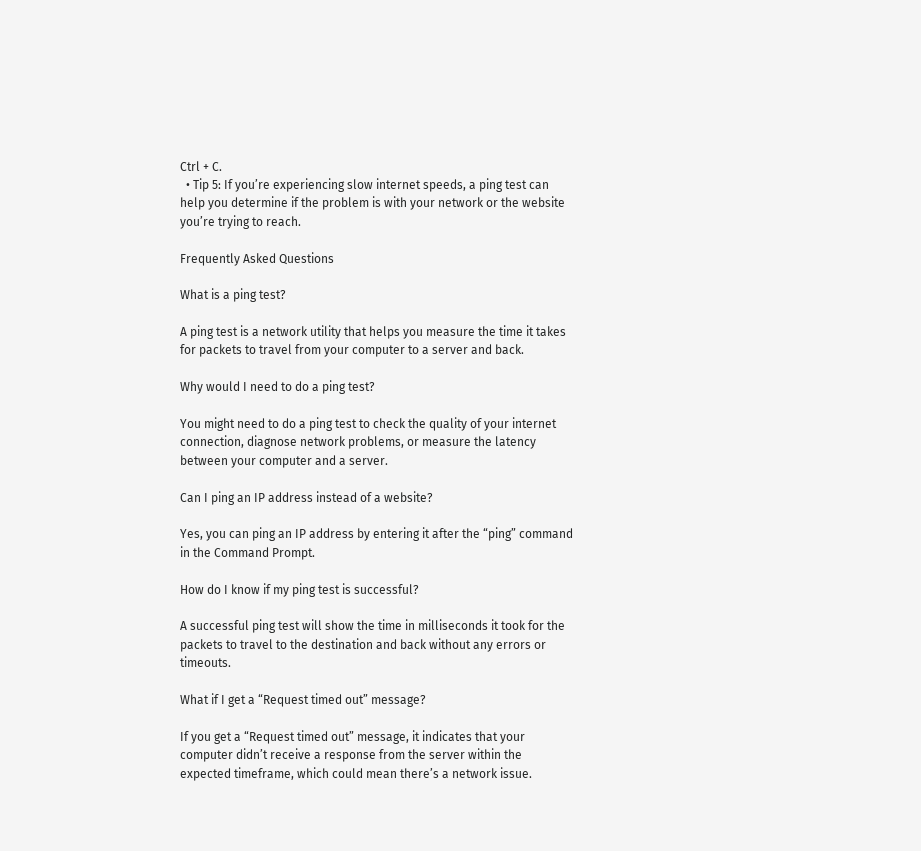Ctrl + C.
  • Tip 5: If you’re experiencing slow internet speeds, a ping test can help you determine if the problem is with your network or the website you’re trying to reach.

Frequently Asked Questions

What is a ping test?

A ping test is a network utility that helps you measure the time it takes for packets to travel from your computer to a server and back.

Why would I need to do a ping test?

You might need to do a ping test to check the quality of your internet connection, diagnose network problems, or measure the latency between your computer and a server.

Can I ping an IP address instead of a website?

Yes, you can ping an IP address by entering it after the “ping” command in the Command Prompt.

How do I know if my ping test is successful?

A successful ping test will show the time in milliseconds it took for the packets to travel to the destination and back without any errors or timeouts.

What if I get a “Request timed out” message?

If you get a “Request timed out” message, it indicates that your computer didn’t receive a response from the server within the expected timeframe, which could mean there’s a network issue.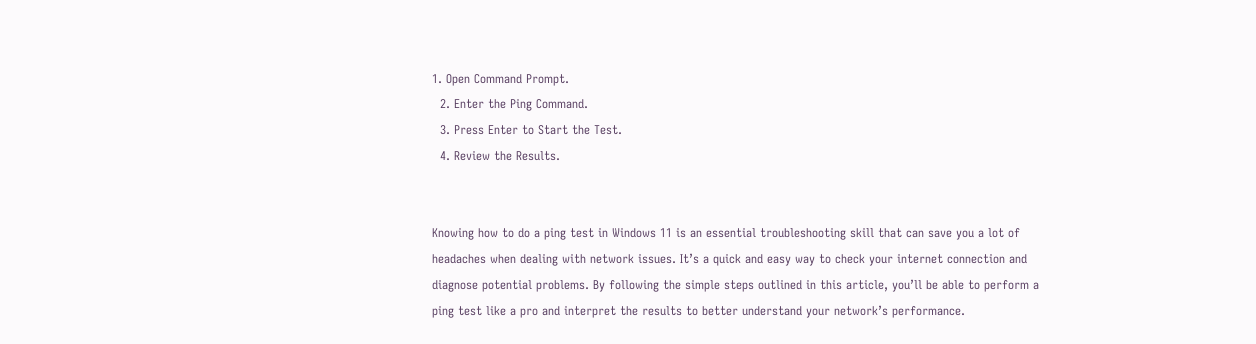1. Open Command Prompt.
  2. Enter the Ping Command.
  3. Press Enter to Start the Test.
  4. Review the Results.


Knowing how to do a ping test in Windows 11 is an essential troubleshooting skill that can save you a lot of headaches when dealing with network issues. It’s a quick and easy way to check your internet connection and diagnose potential problems. By following the simple steps outlined in this article, you’ll be able to perform a ping test like a pro and interpret the results to better understand your network’s performance.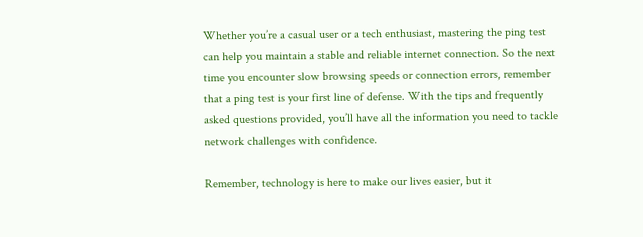Whether you’re a casual user or a tech enthusiast, mastering the ping test can help you maintain a stable and reliable internet connection. So the next time you encounter slow browsing speeds or connection errors, remember that a ping test is your first line of defense. With the tips and frequently asked questions provided, you’ll have all the information you need to tackle network challenges with confidence.

Remember, technology is here to make our lives easier, but it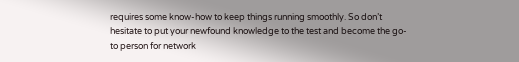requires some know-how to keep things running smoothly. So don’t hesitate to put your newfound knowledge to the test and become the go-to person for network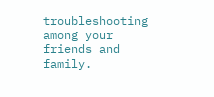troubleshooting among your friends and family.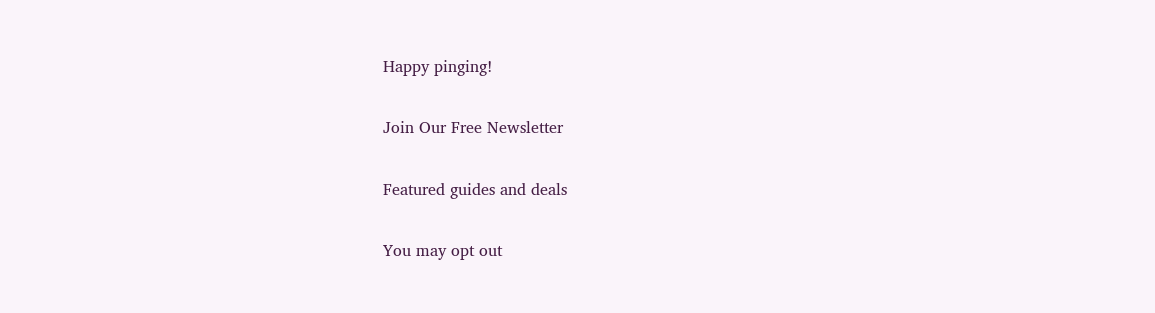Happy pinging!

Join Our Free Newsletter

Featured guides and deals

You may opt out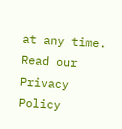at any time. Read our Privacy Policy